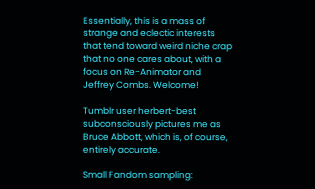Essentially, this is a mass of strange and eclectic interests that tend toward weird niche crap that no one cares about, with a focus on Re-Animator and Jeffrey Combs. Welcome!

Tumblr user herbert-best subconsciously pictures me as Bruce Abbott, which is, of course, entirely accurate.

Small Fandom sampling: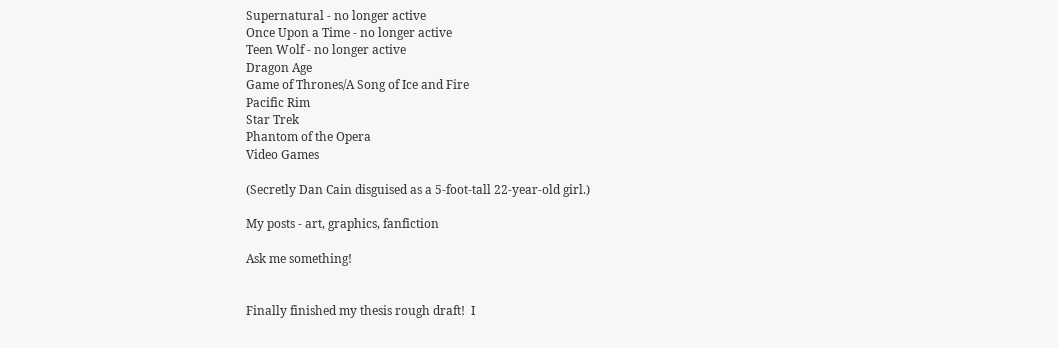Supernatural - no longer active
Once Upon a Time - no longer active
Teen Wolf - no longer active
Dragon Age
Game of Thrones/A Song of Ice and Fire
Pacific Rim
Star Trek
Phantom of the Opera
Video Games

(Secretly Dan Cain disguised as a 5-foot-tall 22-year-old girl.)

My posts - art, graphics, fanfiction

Ask me something!


Finally finished my thesis rough draft!  I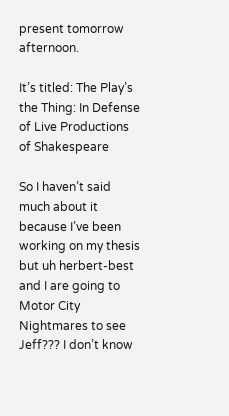present tomorrow afternoon.

It’s titled: The Play’s the Thing: In Defense of Live Productions of Shakespeare

So I haven’t said much about it because I’ve been working on my thesis but uh herbert-best and I are going to Motor City Nightmares to see Jeff??? I don’t know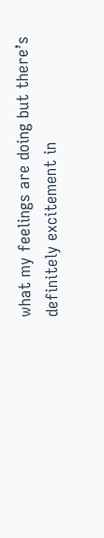what my feelings are doing but there’s definitely excitement in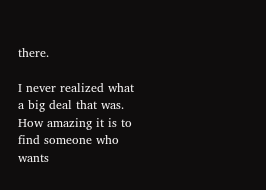there.

I never realized what a big deal that was. How amazing it is to find someone who wants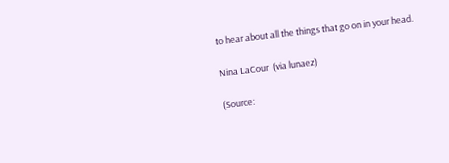to hear about all the things that go on in your head.

Nina LaCour  (via lunaez)

(Source: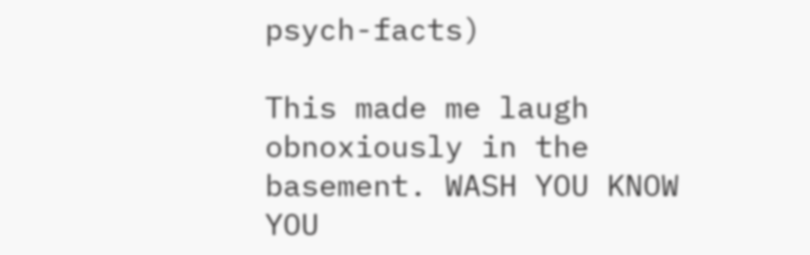psych-facts)

This made me laugh obnoxiously in the basement. WASH YOU KNOW YOU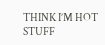THINK I’M HOT STUFF